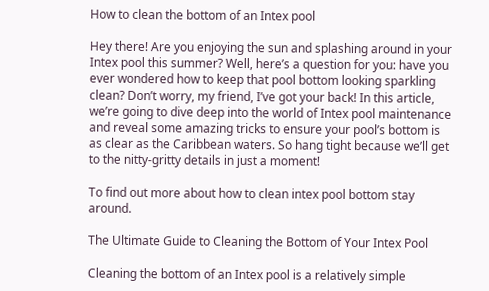How to clean the bottom of an Intex pool

Hey there! Are you enjoying the sun and splashing around in your Intex pool this summer? Well, here’s a question for you: have you ever wondered how to keep that pool bottom looking sparkling clean? Don’t worry, my friend, I’ve got your back! In this article, we’re going to dive deep into the world of Intex pool maintenance and reveal some amazing tricks to ensure your pool’s bottom is as clear as the Caribbean waters. So hang tight because we’ll get to the nitty-gritty details in just a moment!

To find out more about how to clean intex pool bottom stay around.

The Ultimate Guide to Cleaning the Bottom of Your Intex Pool

Cleaning the bottom of an Intex pool is a relatively simple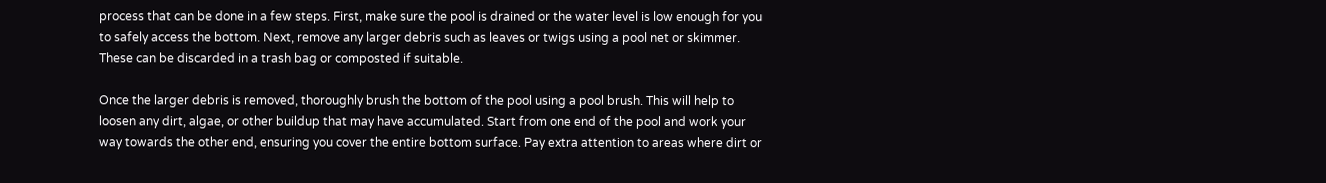process that can be done in a few steps. First, make sure the pool is drained or the water level is low enough for you to safely access the bottom. Next, remove any larger debris such as leaves or twigs using a pool net or skimmer. These can be discarded in a trash bag or composted if suitable.

Once the larger debris is removed, thoroughly brush the bottom of the pool using a pool brush. This will help to loosen any dirt, algae, or other buildup that may have accumulated. Start from one end of the pool and work your way towards the other end, ensuring you cover the entire bottom surface. Pay extra attention to areas where dirt or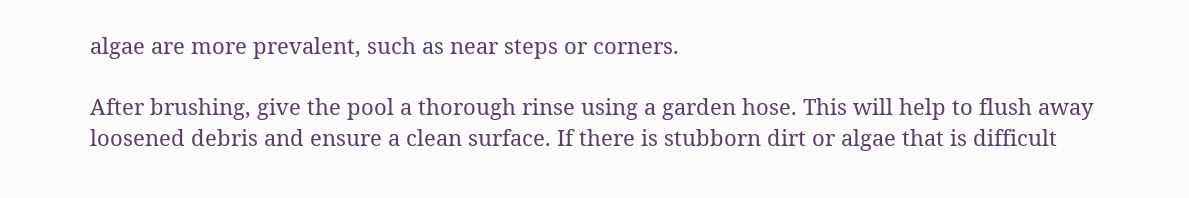algae are more prevalent, such as near steps or corners.

After brushing, give the pool a thorough rinse using a garden hose. This will help to flush away loosened debris and ensure a clean surface. If there is stubborn dirt or algae that is difficult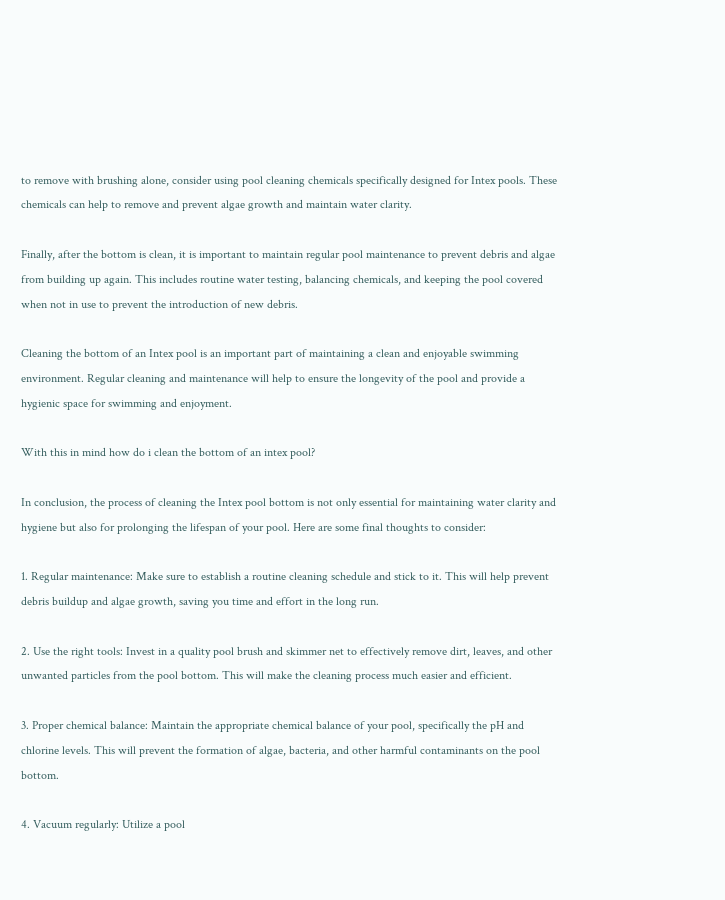to remove with brushing alone, consider using pool cleaning chemicals specifically designed for Intex pools. These chemicals can help to remove and prevent algae growth and maintain water clarity.

Finally, after the bottom is clean, it is important to maintain regular pool maintenance to prevent debris and algae from building up again. This includes routine water testing, balancing chemicals, and keeping the pool covered when not in use to prevent the introduction of new debris.

Cleaning the bottom of an Intex pool is an important part of maintaining a clean and enjoyable swimming environment. Regular cleaning and maintenance will help to ensure the longevity of the pool and provide a hygienic space for swimming and enjoyment.

With this in mind how do i clean the bottom of an intex pool?

In conclusion, the process of cleaning the Intex pool bottom is not only essential for maintaining water clarity and hygiene but also for prolonging the lifespan of your pool. Here are some final thoughts to consider:

1. Regular maintenance: Make sure to establish a routine cleaning schedule and stick to it. This will help prevent debris buildup and algae growth, saving you time and effort in the long run.

2. Use the right tools: Invest in a quality pool brush and skimmer net to effectively remove dirt, leaves, and other unwanted particles from the pool bottom. This will make the cleaning process much easier and efficient.

3. Proper chemical balance: Maintain the appropriate chemical balance of your pool, specifically the pH and chlorine levels. This will prevent the formation of algae, bacteria, and other harmful contaminants on the pool bottom.

4. Vacuum regularly: Utilize a pool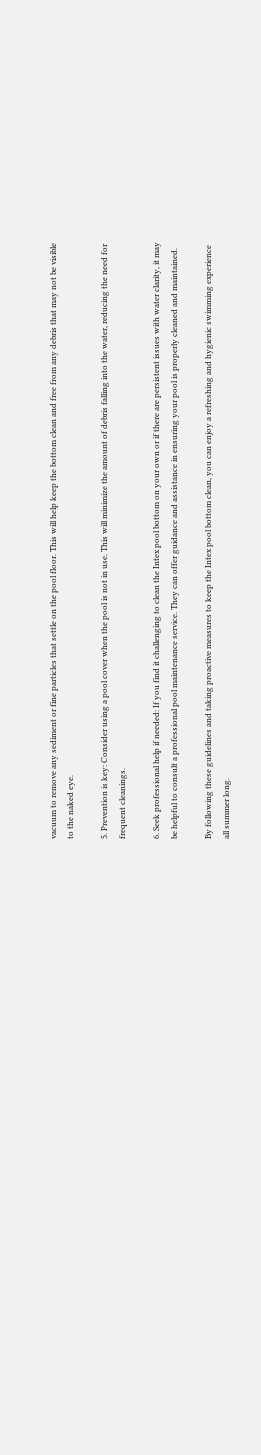vacuum to remove any sediment or fine particles that settle on the pool floor. This will help keep the bottom clean and free from any debris that may not be visible to the naked eye.

5. Prevention is key: Consider using a pool cover when the pool is not in use. This will minimize the amount of debris falling into the water, reducing the need for frequent cleanings.

6. Seek professional help if needed: If you find it challenging to clean the Intex pool bottom on your own or if there are persistent issues with water clarity, it may be helpful to consult a professional pool maintenance service. They can offer guidance and assistance in ensuring your pool is properly cleaned and maintained.

By following these guidelines and taking proactive measures to keep the Intex pool bottom clean, you can enjoy a refreshing and hygienic swimming experience all summer long.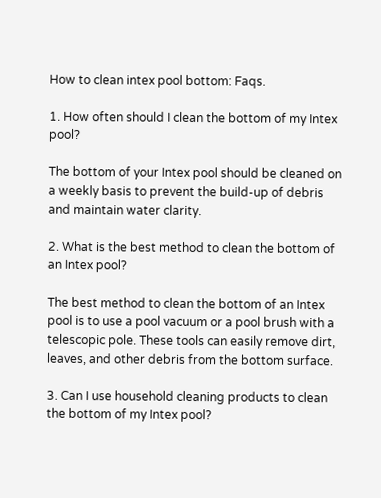How to clean intex pool bottom: Faqs.

1. How often should I clean the bottom of my Intex pool?

The bottom of your Intex pool should be cleaned on a weekly basis to prevent the build-up of debris and maintain water clarity.

2. What is the best method to clean the bottom of an Intex pool?

The best method to clean the bottom of an Intex pool is to use a pool vacuum or a pool brush with a telescopic pole. These tools can easily remove dirt, leaves, and other debris from the bottom surface.

3. Can I use household cleaning products to clean the bottom of my Intex pool?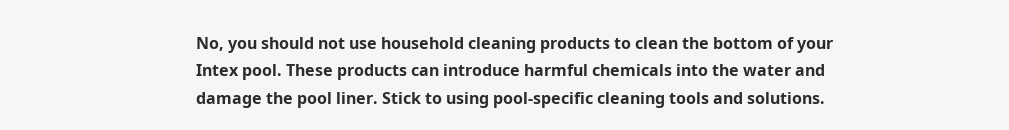No, you should not use household cleaning products to clean the bottom of your Intex pool. These products can introduce harmful chemicals into the water and damage the pool liner. Stick to using pool-specific cleaning tools and solutions.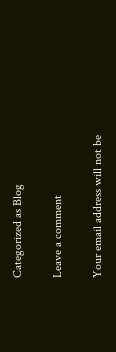Categorized as Blog

Leave a comment

Your email address will not be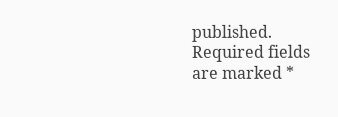published. Required fields are marked *